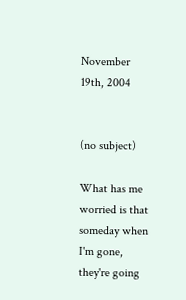November 19th, 2004


(no subject)

What has me worried is that someday when I'm gone, they're going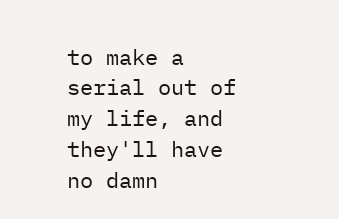to make a serial out of my life, and they'll have no damn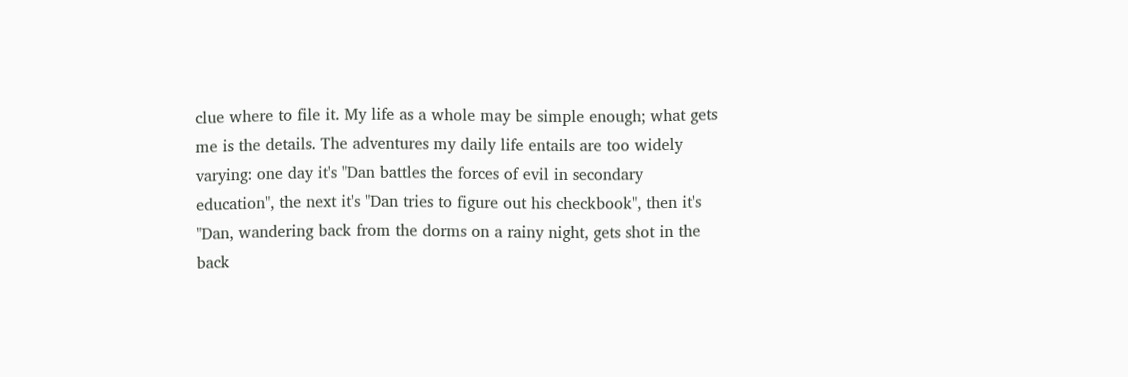clue where to file it. My life as a whole may be simple enough; what gets me is the details. The adventures my daily life entails are too widely varying: one day it's "Dan battles the forces of evil in secondary education", the next it's "Dan tries to figure out his checkbook", then it's "Dan, wandering back from the dorms on a rainy night, gets shot in the back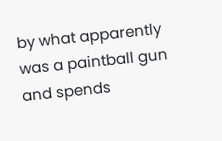by what apparently was a paintball gun and spends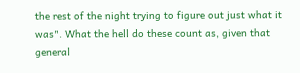the rest of the night trying to figure out just what it was". What the hell do these count as, given that general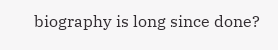biography is long since done?